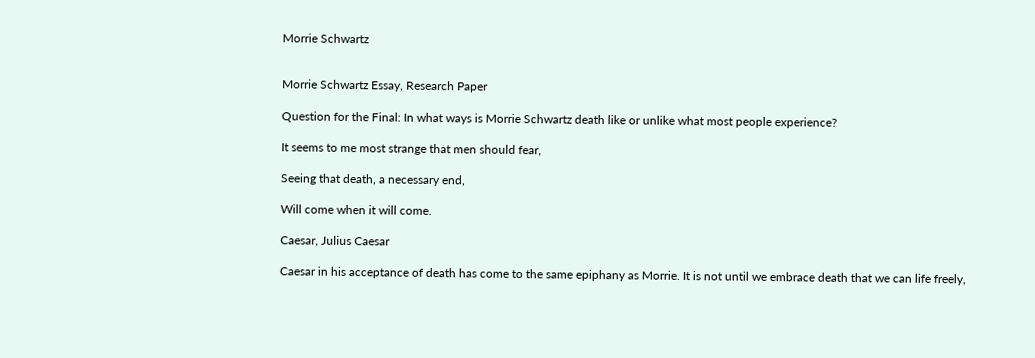Morrie Schwartz


Morrie Schwartz Essay, Research Paper

Question for the Final: In what ways is Morrie Schwartz death like or unlike what most people experience?

It seems to me most strange that men should fear,

Seeing that death, a necessary end,

Will come when it will come.

Caesar, Julius Caesar

Caesar in his acceptance of death has come to the same epiphany as Morrie. It is not until we embrace death that we can life freely,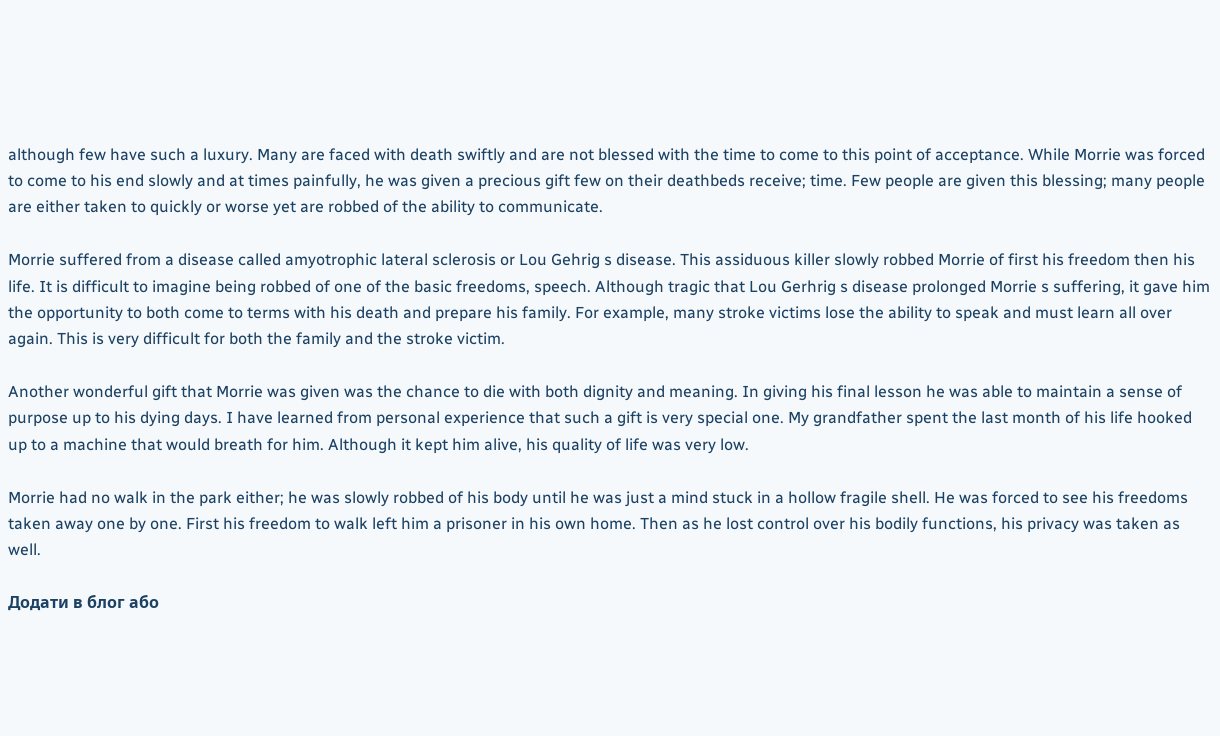although few have such a luxury. Many are faced with death swiftly and are not blessed with the time to come to this point of acceptance. While Morrie was forced to come to his end slowly and at times painfully, he was given a precious gift few on their deathbeds receive; time. Few people are given this blessing; many people are either taken to quickly or worse yet are robbed of the ability to communicate.

Morrie suffered from a disease called amyotrophic lateral sclerosis or Lou Gehrig s disease. This assiduous killer slowly robbed Morrie of first his freedom then his life. It is difficult to imagine being robbed of one of the basic freedoms, speech. Although tragic that Lou Gerhrig s disease prolonged Morrie s suffering, it gave him the opportunity to both come to terms with his death and prepare his family. For example, many stroke victims lose the ability to speak and must learn all over again. This is very difficult for both the family and the stroke victim.

Another wonderful gift that Morrie was given was the chance to die with both dignity and meaning. In giving his final lesson he was able to maintain a sense of purpose up to his dying days. I have learned from personal experience that such a gift is very special one. My grandfather spent the last month of his life hooked up to a machine that would breath for him. Although it kept him alive, his quality of life was very low.

Morrie had no walk in the park either; he was slowly robbed of his body until he was just a mind stuck in a hollow fragile shell. He was forced to see his freedoms taken away one by one. First his freedom to walk left him a prisoner in his own home. Then as he lost control over his bodily functions, his privacy was taken as well.

Додати в блог або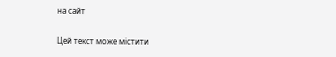на сайт

Цей текст може містити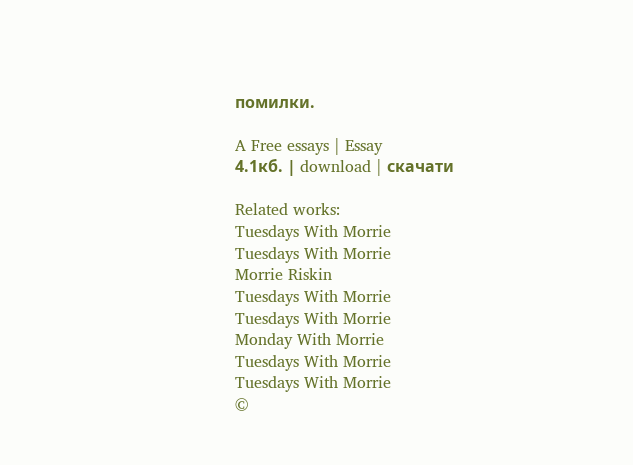помилки.

A Free essays | Essay
4.1кб. | download | скачати

Related works:
Tuesdays With Morrie
Tuesdays With Morrie
Morrie Riskin
Tuesdays With Morrie
Tuesdays With Morrie
Monday With Morrie
Tuesdays With Morrie
Tuesdays With Morrie
©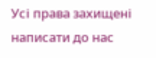Усі права захищені
написати до нас